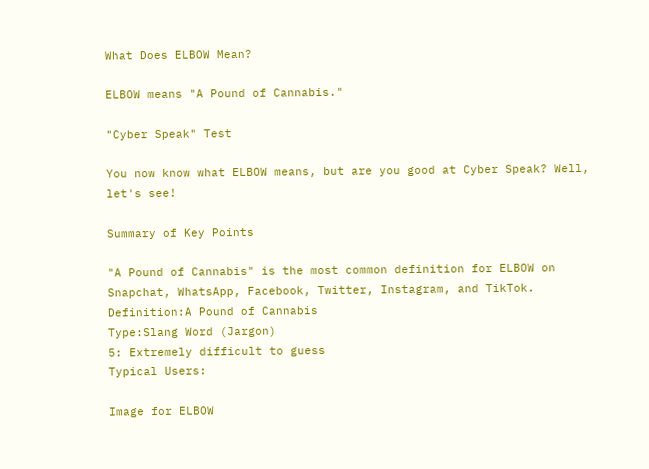What Does ELBOW Mean?

ELBOW means "A Pound of Cannabis."

"Cyber Speak" Test

You now know what ELBOW means, but are you good at Cyber Speak? Well, let's see!

Summary of Key Points

"A Pound of Cannabis" is the most common definition for ELBOW on Snapchat, WhatsApp, Facebook, Twitter, Instagram, and TikTok.
Definition:A Pound of Cannabis
Type:Slang Word (Jargon)
5: Extremely difficult to guess
Typical Users:

Image for ELBOW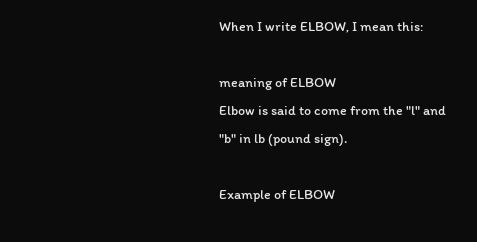When I write ELBOW, I mean this:

meaning of ELBOW
Elbow is said to come from the "l" and "b" in lb (pound sign).

Example of ELBOW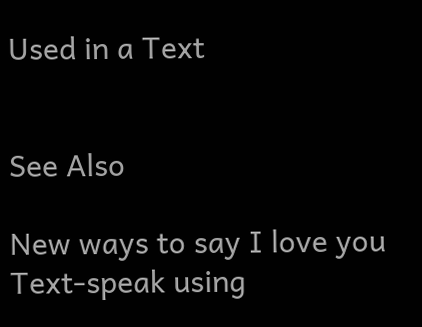Used in a Text


See Also

New ways to say I love you Text-speak using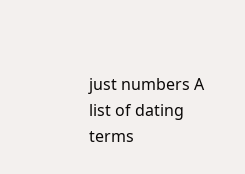just numbers A list of dating terms